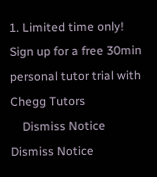1. Limited time only! Sign up for a free 30min personal tutor trial with Chegg Tutors
    Dismiss Notice
Dismiss Notice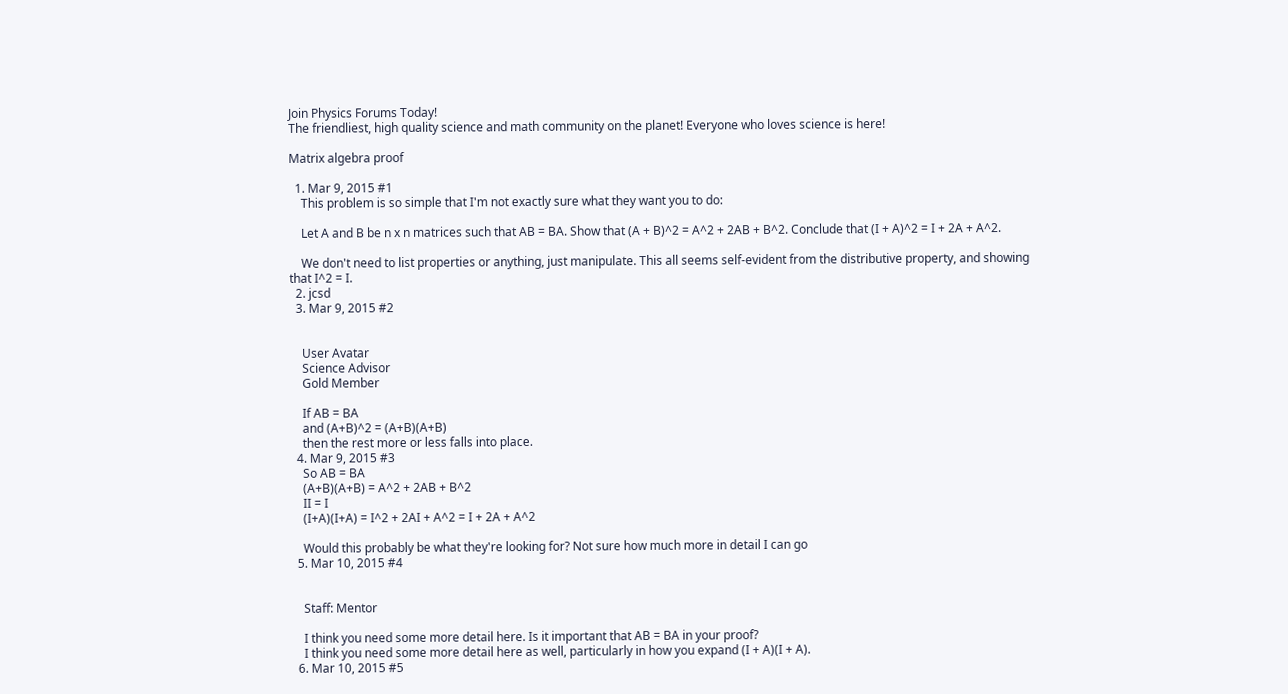Join Physics Forums Today!
The friendliest, high quality science and math community on the planet! Everyone who loves science is here!

Matrix algebra proof

  1. Mar 9, 2015 #1
    This problem is so simple that I'm not exactly sure what they want you to do:

    Let A and B be n x n matrices such that AB = BA. Show that (A + B)^2 = A^2 + 2AB + B^2. Conclude that (I + A)^2 = I + 2A + A^2.

    We don't need to list properties or anything, just manipulate. This all seems self-evident from the distributive property, and showing that I^2 = I.
  2. jcsd
  3. Mar 9, 2015 #2


    User Avatar
    Science Advisor
    Gold Member

    If AB = BA
    and (A+B)^2 = (A+B)(A+B)
    then the rest more or less falls into place.
  4. Mar 9, 2015 #3
    So AB = BA
    (A+B)(A+B) = A^2 + 2AB + B^2
    II = I
    (I+A)(I+A) = I^2 + 2AI + A^2 = I + 2A + A^2

    Would this probably be what they're looking for? Not sure how much more in detail I can go
  5. Mar 10, 2015 #4


    Staff: Mentor

    I think you need some more detail here. Is it important that AB = BA in your proof?
    I think you need some more detail here as well, particularly in how you expand (I + A)(I + A).
  6. Mar 10, 2015 #5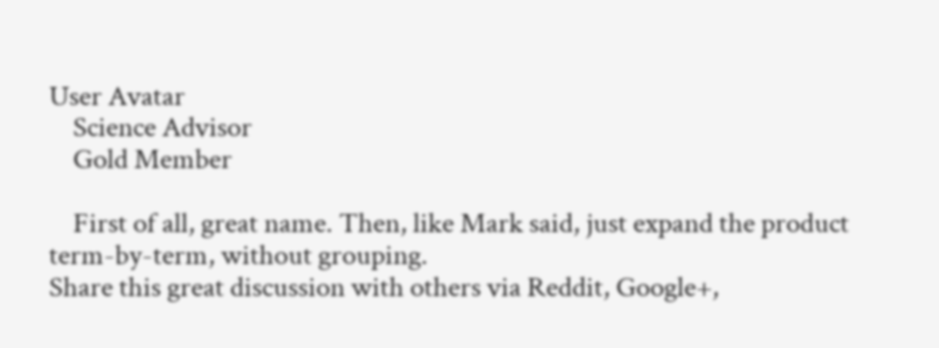User Avatar
    Science Advisor
    Gold Member

    First of all, great name. Then, like Mark said, just expand the product term-by-term, without grouping.
Share this great discussion with others via Reddit, Google+,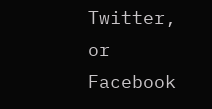Twitter, or Facebook